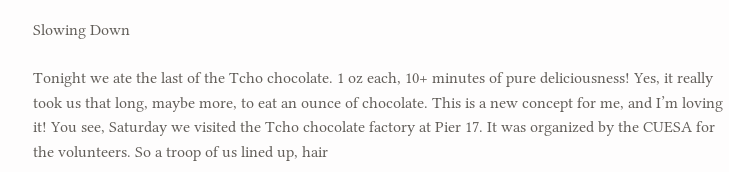Slowing Down

Tonight we ate the last of the Tcho chocolate. 1 oz each, 10+ minutes of pure deliciousness! Yes, it really took us that long, maybe more, to eat an ounce of chocolate. This is a new concept for me, and I’m loving it! You see, Saturday we visited the Tcho chocolate factory at Pier 17. It was organized by the CUESA for the volunteers. So a troop of us lined up, hair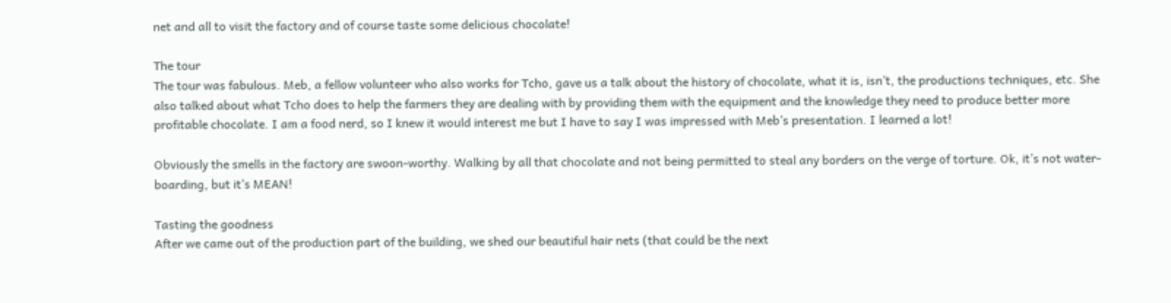net and all to visit the factory and of course taste some delicious chocolate!

The tour
The tour was fabulous. Meb, a fellow volunteer who also works for Tcho, gave us a talk about the history of chocolate, what it is, isn’t, the productions techniques, etc. She also talked about what Tcho does to help the farmers they are dealing with by providing them with the equipment and the knowledge they need to produce better more profitable chocolate. I am a food nerd, so I knew it would interest me but I have to say I was impressed with Meb’s presentation. I learned a lot!

Obviously the smells in the factory are swoon-worthy. Walking by all that chocolate and not being permitted to steal any borders on the verge of torture. Ok, it’s not water-boarding, but it’s MEAN!

Tasting the goodness
After we came out of the production part of the building, we shed our beautiful hair nets (that could be the next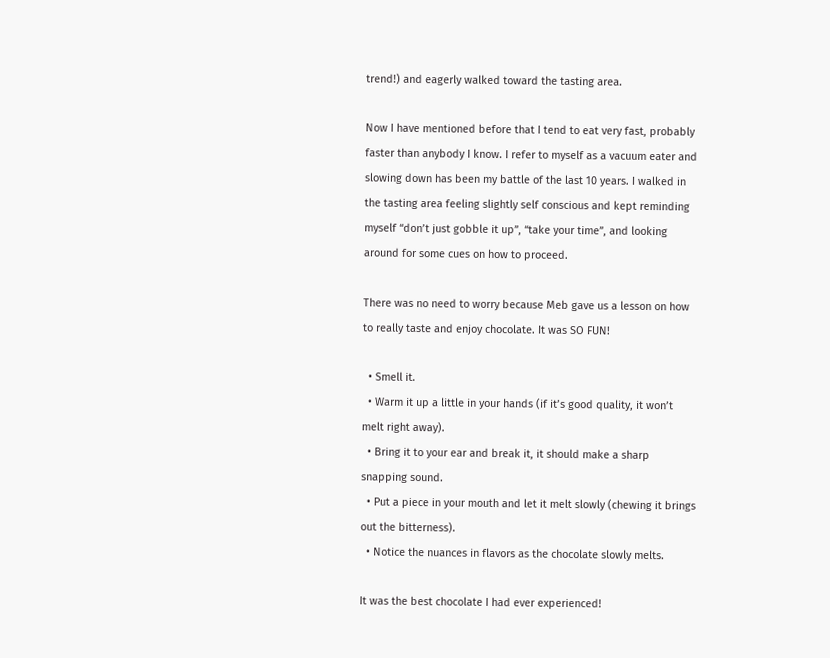trend!) and eagerly walked toward the tasting area.

Now I have mentioned before that I tend to eat very fast, probably faster than anybody I know. I refer to myself as a vacuum eater and slowing down has been my battle of the last 10 years. I walked in the tasting area feeling slightly self conscious and kept reminding myself “don’t just gobble it up”, “take your time”, and looking around for some cues on how to proceed.

There was no need to worry because Meb gave us a lesson on how to really taste and enjoy chocolate. It was SO FUN!

  • Smell it.
  • Warm it up a little in your hands (if it’s good quality, it won’t melt right away).
  • Bring it to your ear and break it, it should make a sharp snapping sound.
  • Put a piece in your mouth and let it melt slowly (chewing it brings out the bitterness).
  • Notice the nuances in flavors as the chocolate slowly melts.

It was the best chocolate I had ever experienced!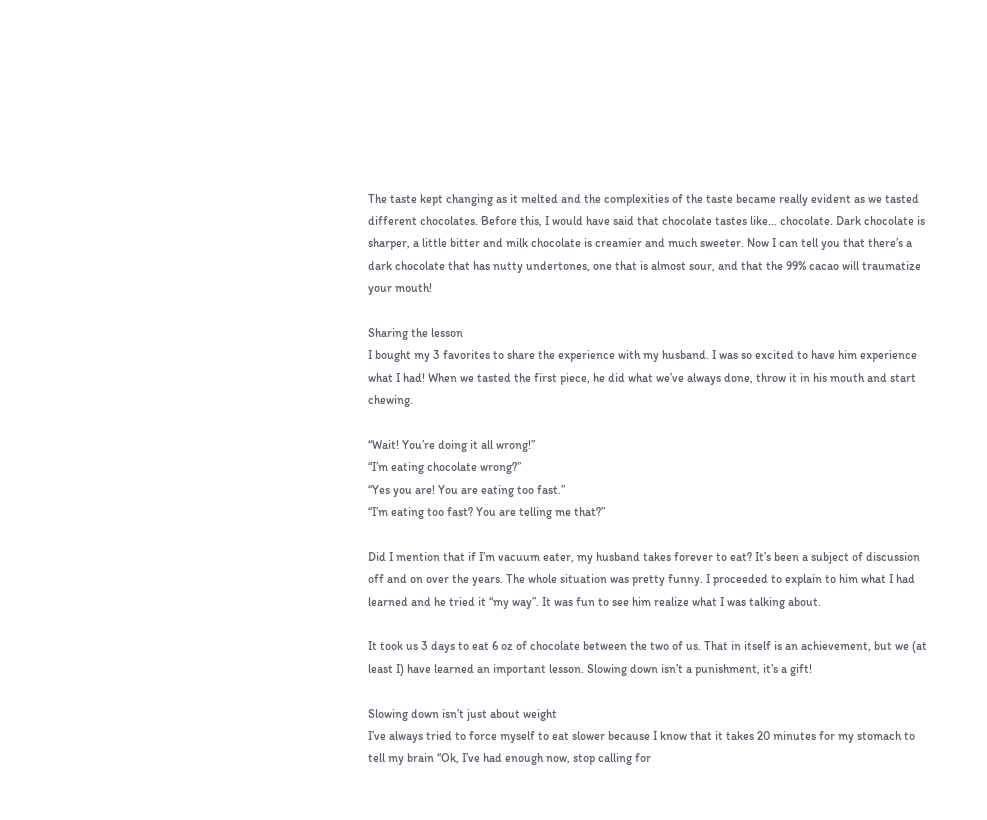The taste kept changing as it melted and the complexities of the taste became really evident as we tasted different chocolates. Before this, I would have said that chocolate tastes like… chocolate. Dark chocolate is sharper, a little bitter and milk chocolate is creamier and much sweeter. Now I can tell you that there’s a dark chocolate that has nutty undertones, one that is almost sour, and that the 99% cacao will traumatize your mouth!

Sharing the lesson
I bought my 3 favorites to share the experience with my husband. I was so excited to have him experience what I had! When we tasted the first piece, he did what we’ve always done, throw it in his mouth and start chewing.

“Wait! You’re doing it all wrong!”
“I’m eating chocolate wrong?”
“Yes you are! You are eating too fast.”
“I’m eating too fast? You are telling me that?”

Did I mention that if I’m vacuum eater, my husband takes forever to eat? It’s been a subject of discussion off and on over the years. The whole situation was pretty funny. I proceeded to explain to him what I had learned and he tried it “my way”. It was fun to see him realize what I was talking about.

It took us 3 days to eat 6 oz of chocolate between the two of us. That in itself is an achievement, but we (at least I) have learned an important lesson. Slowing down isn’t a punishment, it’s a gift!

Slowing down isn’t just about weight
I’ve always tried to force myself to eat slower because I know that it takes 20 minutes for my stomach to tell my brain “Ok, I’ve had enough now, stop calling for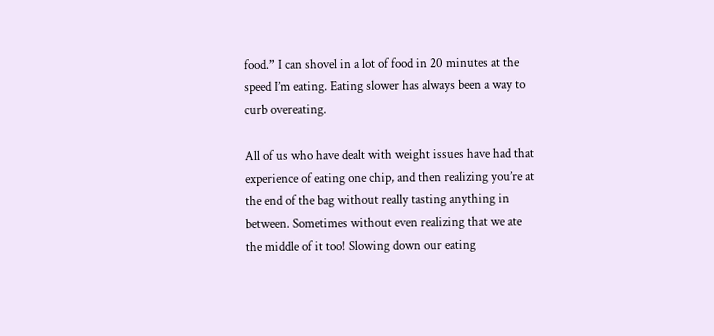food.” I can shovel in a lot of food in 20 minutes at the speed I’m eating. Eating slower has always been a way to curb overeating.

All of us who have dealt with weight issues have had that experience of eating one chip, and then realizing you’re at the end of the bag without really tasting anything in between. Sometimes without even realizing that we ate the middle of it too! Slowing down our eating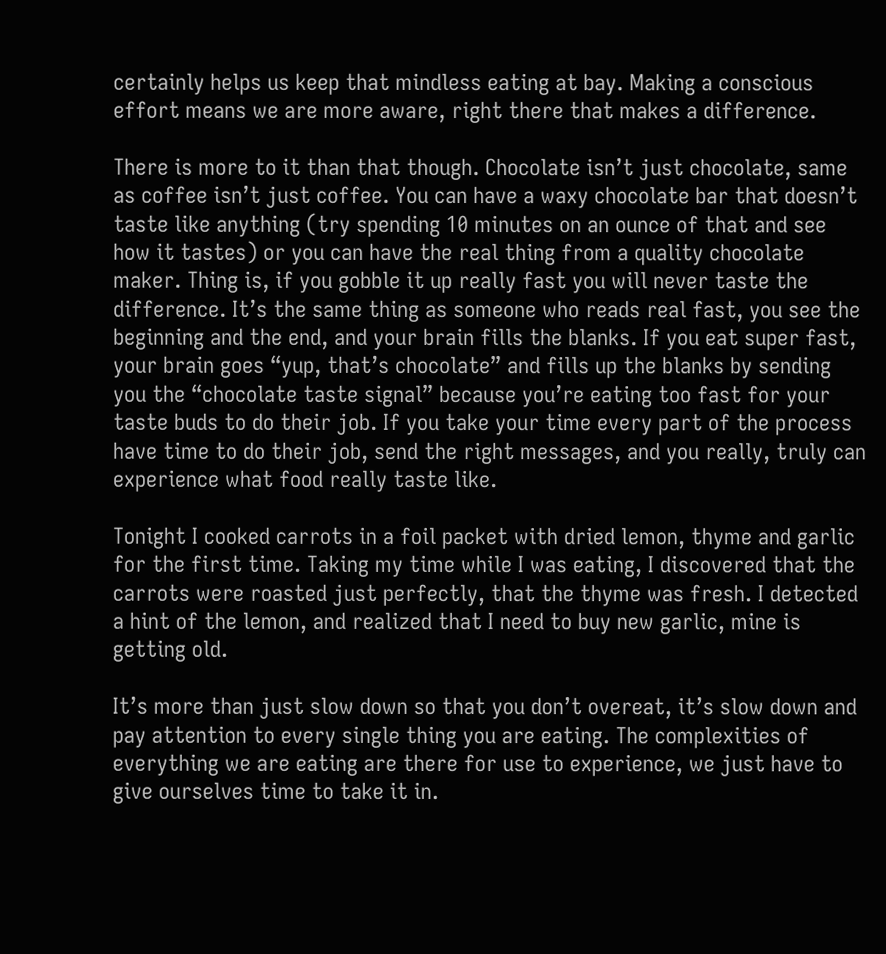certainly helps us keep that mindless eating at bay. Making a conscious effort means we are more aware, right there that makes a difference.

There is more to it than that though. Chocolate isn’t just chocolate, same as coffee isn’t just coffee. You can have a waxy chocolate bar that doesn’t taste like anything (try spending 10 minutes on an ounce of that and see how it tastes) or you can have the real thing from a quality chocolate maker. Thing is, if you gobble it up really fast you will never taste the difference. It’s the same thing as someone who reads real fast, you see the beginning and the end, and your brain fills the blanks. If you eat super fast, your brain goes “yup, that’s chocolate” and fills up the blanks by sending you the “chocolate taste signal” because you’re eating too fast for your taste buds to do their job. If you take your time every part of the process have time to do their job, send the right messages, and you really, truly can experience what food really taste like.

Tonight I cooked carrots in a foil packet with dried lemon, thyme and garlic for the first time. Taking my time while I was eating, I discovered that the carrots were roasted just perfectly, that the thyme was fresh. I detected a hint of the lemon, and realized that I need to buy new garlic, mine is getting old.

It’s more than just slow down so that you don’t overeat, it’s slow down and pay attention to every single thing you are eating. The complexities of everything we are eating are there for use to experience, we just have to give ourselves time to take it in.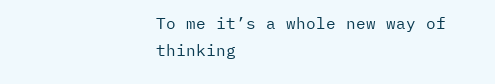To me it’s a whole new way of thinking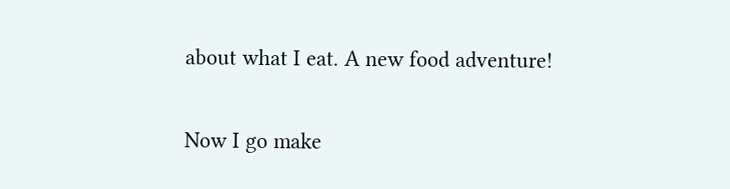about what I eat. A new food adventure!

Now I go make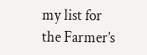my list for the Farmer’s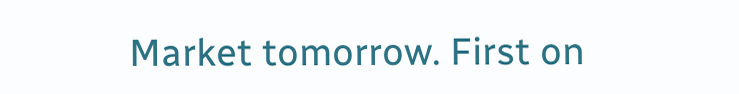Market tomorrow. First on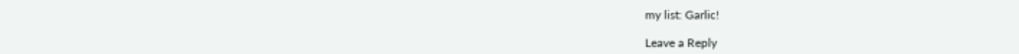my list: Garlic!

Leave a Reply